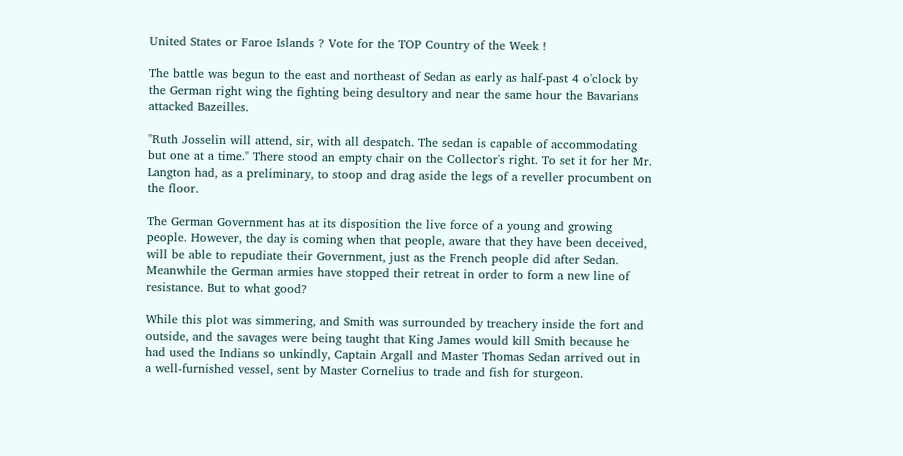United States or Faroe Islands ? Vote for the TOP Country of the Week !

The battle was begun to the east and northeast of Sedan as early as half-past 4 o'clock by the German right wing the fighting being desultory and near the same hour the Bavarians attacked Bazeilles.

"Ruth Josselin will attend, sir, with all despatch. The sedan is capable of accommodating but one at a time." There stood an empty chair on the Collector's right. To set it for her Mr. Langton had, as a preliminary, to stoop and drag aside the legs of a reveller procumbent on the floor.

The German Government has at its disposition the live force of a young and growing people. However, the day is coming when that people, aware that they have been deceived, will be able to repudiate their Government, just as the French people did after Sedan. Meanwhile the German armies have stopped their retreat in order to form a new line of resistance. But to what good?

While this plot was simmering, and Smith was surrounded by treachery inside the fort and outside, and the savages were being taught that King James would kill Smith because he had used the Indians so unkindly, Captain Argall and Master Thomas Sedan arrived out in a well-furnished vessel, sent by Master Cornelius to trade and fish for sturgeon.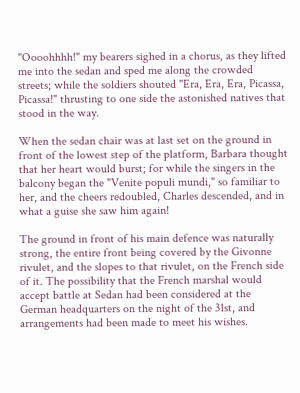"Oooohhhh!" my bearers sighed in a chorus, as they lifted me into the sedan and sped me along the crowded streets; while the soldiers shouted "Era, Era, Era, Picassa, Picassa!" thrusting to one side the astonished natives that stood in the way.

When the sedan chair was at last set on the ground in front of the lowest step of the platform, Barbara thought that her heart would burst; for while the singers in the balcony began the "Venite populi mundi," so familiar to her, and the cheers redoubled, Charles descended, and in what a guise she saw him again!

The ground in front of his main defence was naturally strong, the entire front being covered by the Givonne rivulet, and the slopes to that rivulet, on the French side of it. The possibility that the French marshal would accept battle at Sedan had been considered at the German headquarters on the night of the 31st, and arrangements had been made to meet his wishes.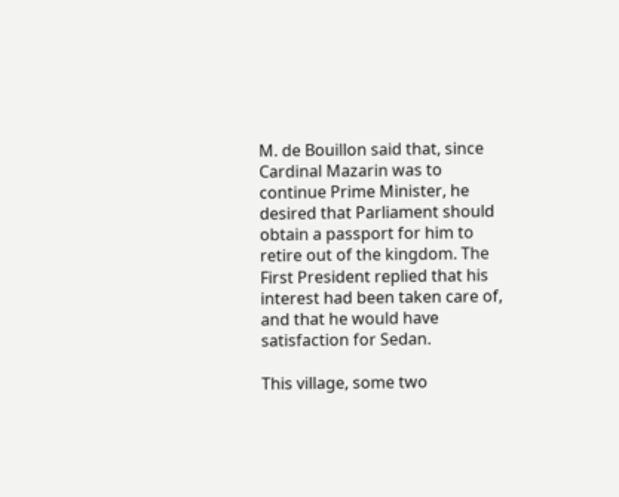M. de Bouillon said that, since Cardinal Mazarin was to continue Prime Minister, he desired that Parliament should obtain a passport for him to retire out of the kingdom. The First President replied that his interest had been taken care of, and that he would have satisfaction for Sedan.

This village, some two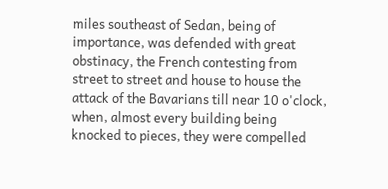miles southeast of Sedan, being of importance, was defended with great obstinacy, the French contesting from street to street and house to house the attack of the Bavarians till near 10 o'clock, when, almost every building being knocked to pieces, they were compelled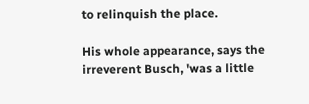to relinquish the place.

His whole appearance, says the irreverent Busch, 'was a little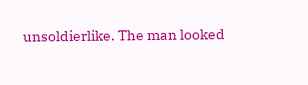unsoldierlike. The man looked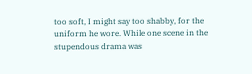too soft, I might say too shabby, for the uniform he wore. While one scene in the stupendous drama was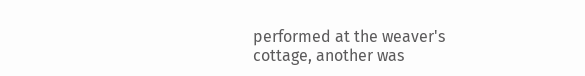performed at the weaver's cottage, another was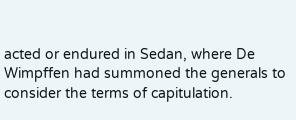acted or endured in Sedan, where De Wimpffen had summoned the generals to consider the terms of capitulation.